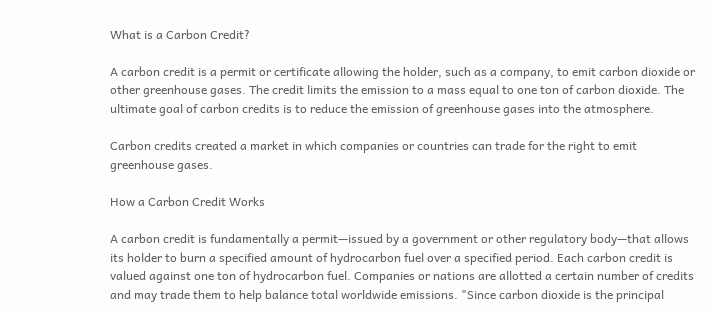What is a Carbon Credit?

A carbon credit is a permit or certificate allowing the holder, such as a company, to emit carbon dioxide or other greenhouse gases. The credit limits the emission to a mass equal to one ton of carbon dioxide. The ultimate goal of carbon credits is to reduce the emission of greenhouse gases into the atmosphere.

Carbon credits created a market in which companies or countries can trade for the right to emit greenhouse gases.

How a Carbon Credit Works

A carbon credit is fundamentally a permit—issued by a government or other regulatory body—that allows its holder to burn a specified amount of hydrocarbon fuel over a specified period. Each carbon credit is valued against one ton of hydrocarbon fuel. Companies or nations are allotted a certain number of credits and may trade them to help balance total worldwide emissions. "Since carbon dioxide is the principal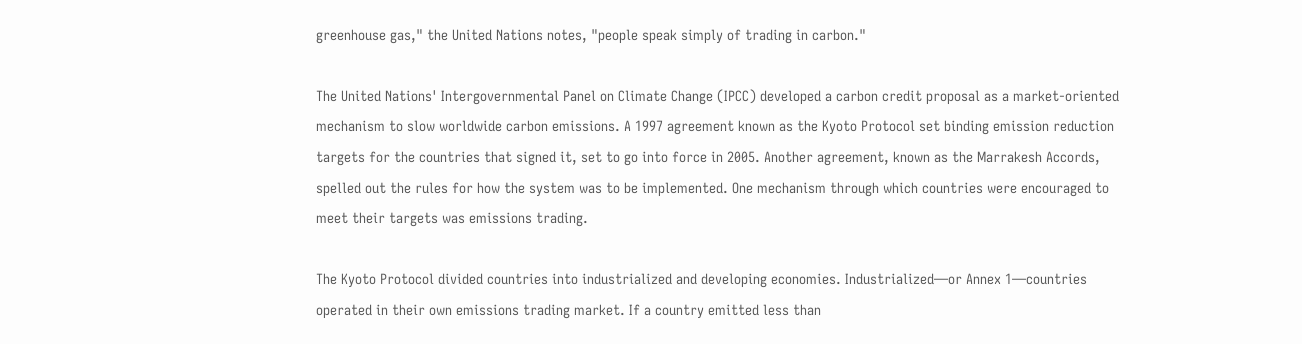greenhouse gas," the United Nations notes, "people speak simply of trading in carbon."

The United Nations' Intergovernmental Panel on Climate Change (IPCC) developed a carbon credit proposal as a market-oriented mechanism to slow worldwide carbon emissions. A 1997 agreement known as the Kyoto Protocol set binding emission reduction targets for the countries that signed it, set to go into force in 2005. Another agreement, known as the Marrakesh Accords, spelled out the rules for how the system was to be implemented. One mechanism through which countries were encouraged to meet their targets was emissions trading.

The Kyoto Protocol divided countries into industrialized and developing economies. Industrialized—or Annex 1—countries operated in their own emissions trading market. If a country emitted less than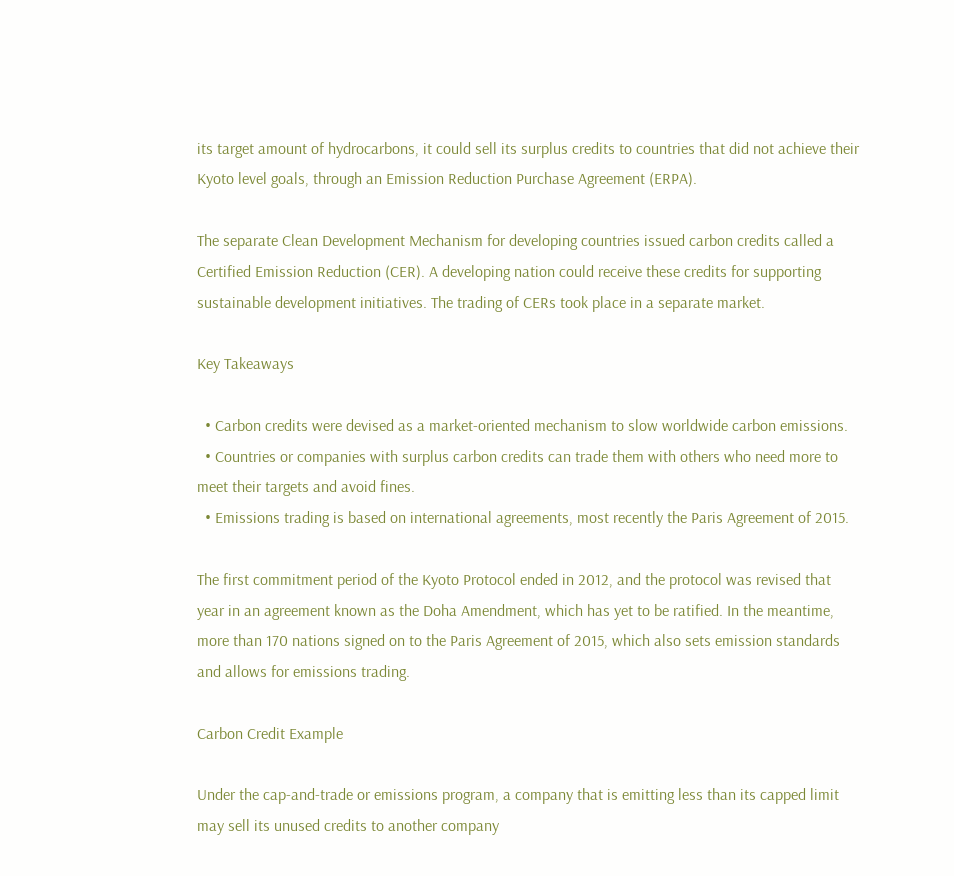its target amount of hydrocarbons, it could sell its surplus credits to countries that did not achieve their Kyoto level goals, through an Emission Reduction Purchase Agreement (ERPA).

The separate Clean Development Mechanism for developing countries issued carbon credits called a Certified Emission Reduction (CER). A developing nation could receive these credits for supporting sustainable development initiatives. The trading of CERs took place in a separate market.

Key Takeaways

  • Carbon credits were devised as a market-oriented mechanism to slow worldwide carbon emissions.
  • Countries or companies with surplus carbon credits can trade them with others who need more to meet their targets and avoid fines.
  • Emissions trading is based on international agreements, most recently the Paris Agreement of 2015.

The first commitment period of the Kyoto Protocol ended in 2012, and the protocol was revised that year in an agreement known as the Doha Amendment, which has yet to be ratified. In the meantime, more than 170 nations signed on to the Paris Agreement of 2015, which also sets emission standards and allows for emissions trading.

Carbon Credit Example

Under the cap-and-trade or emissions program, a company that is emitting less than its capped limit may sell its unused credits to another company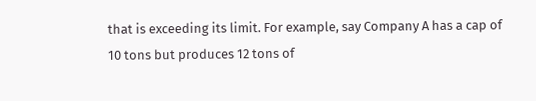that is exceeding its limit. For example, say Company A has a cap of 10 tons but produces 12 tons of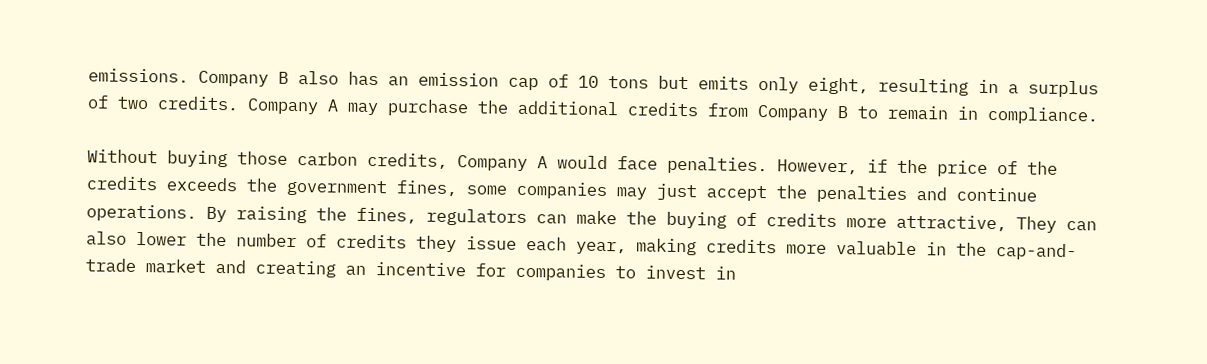emissions. Company B also has an emission cap of 10 tons but emits only eight, resulting in a surplus of two credits. Company A may purchase the additional credits from Company B to remain in compliance.

Without buying those carbon credits, Company A would face penalties. However, if the price of the credits exceeds the government fines, some companies may just accept the penalties and continue operations. By raising the fines, regulators can make the buying of credits more attractive, They can also lower the number of credits they issue each year, making credits more valuable in the cap-and-trade market and creating an incentive for companies to invest in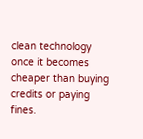clean technology once it becomes cheaper than buying credits or paying fines.